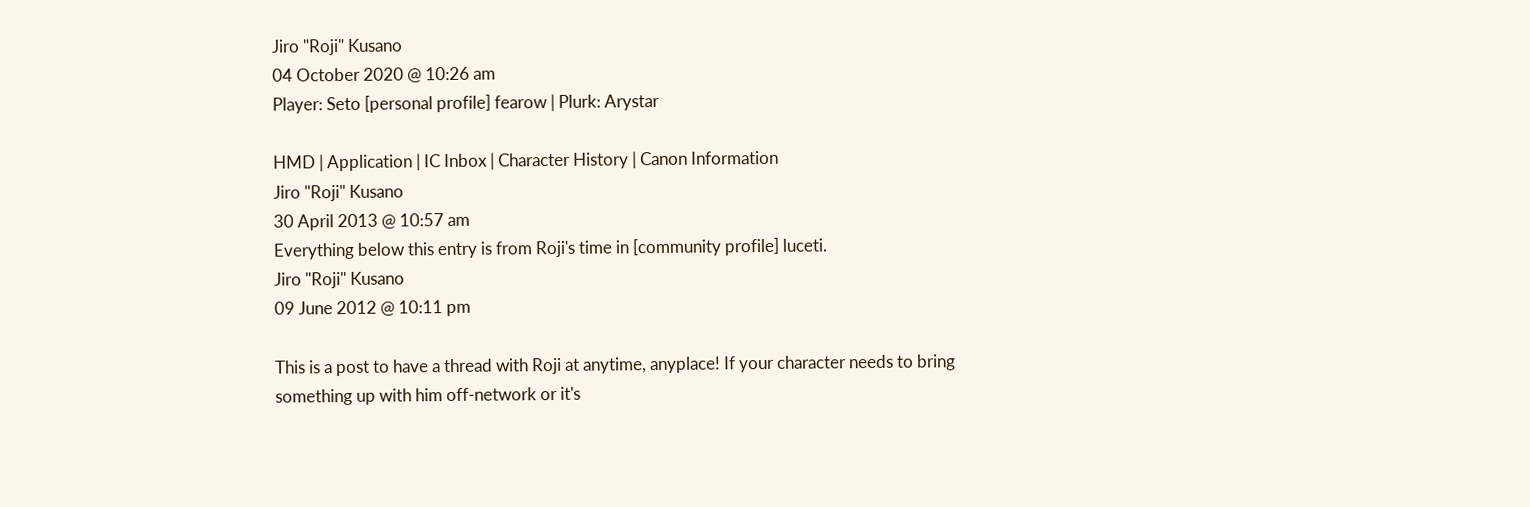Jiro "Roji" Kusano
04 October 2020 @ 10:26 am
Player: Seto [personal profile] fearow | Plurk: Arystar

HMD | Application | IC Inbox | Character History | Canon Information
Jiro "Roji" Kusano
30 April 2013 @ 10:57 am
Everything below this entry is from Roji's time in [community profile] luceti.
Jiro "Roji" Kusano
09 June 2012 @ 10:11 pm

This is a post to have a thread with Roji at anytime, anyplace! If your character needs to bring something up with him off-network or it's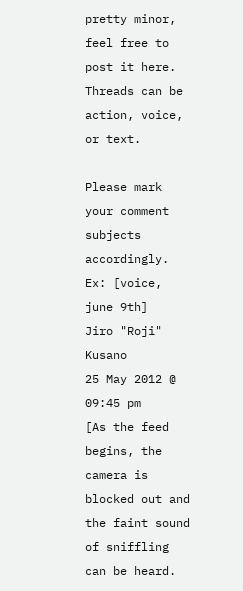pretty minor, feel free to post it here. Threads can be action, voice, or text.

Please mark your comment subjects accordingly. Ex: [voice, june 9th]
Jiro "Roji" Kusano
25 May 2012 @ 09:45 pm
[As the feed begins, the camera is blocked out and the faint sound of sniffling can be heard.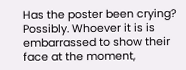Has the poster been crying? Possibly. Whoever it is is embarrassed to show their face at the moment,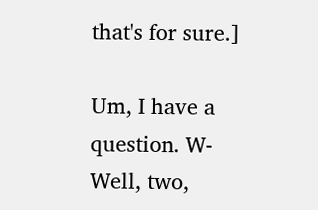that's for sure.]

Um, I have a question. W-Well, two,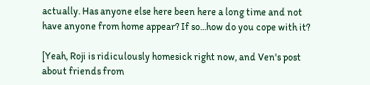actually. Has anyone else here been here a long time and not have anyone from home appear? If so...how do you cope with it?

[Yeah, Roji is ridiculously homesick right now, and Ven's post about friends from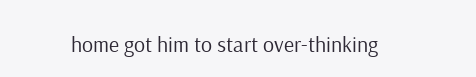home got him to start over-thinking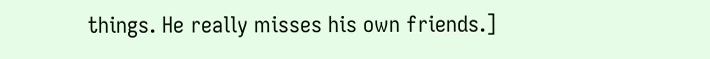things. He really misses his own friends.]